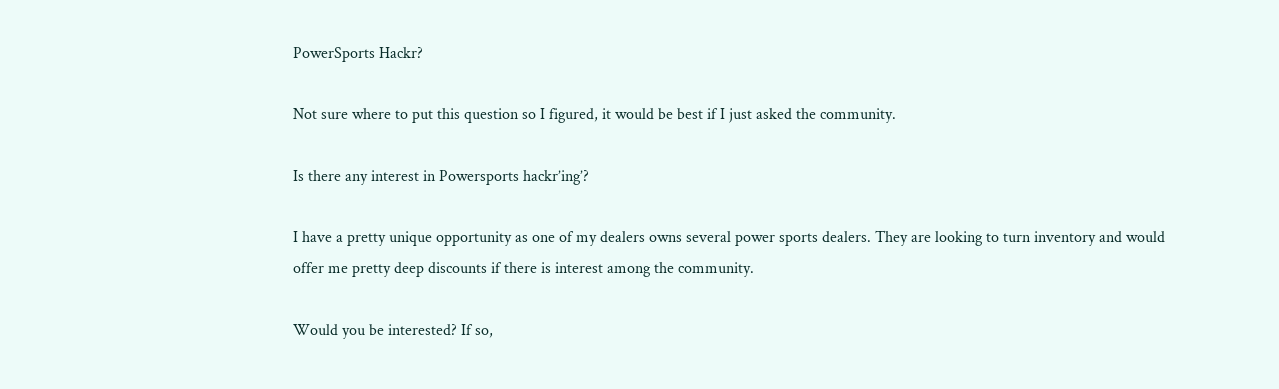PowerSports Hackr?

Not sure where to put this question so I figured, it would be best if I just asked the community.

Is there any interest in Powersports hackr’ing’?

I have a pretty unique opportunity as one of my dealers owns several power sports dealers. They are looking to turn inventory and would offer me pretty deep discounts if there is interest among the community.

Would you be interested? If so,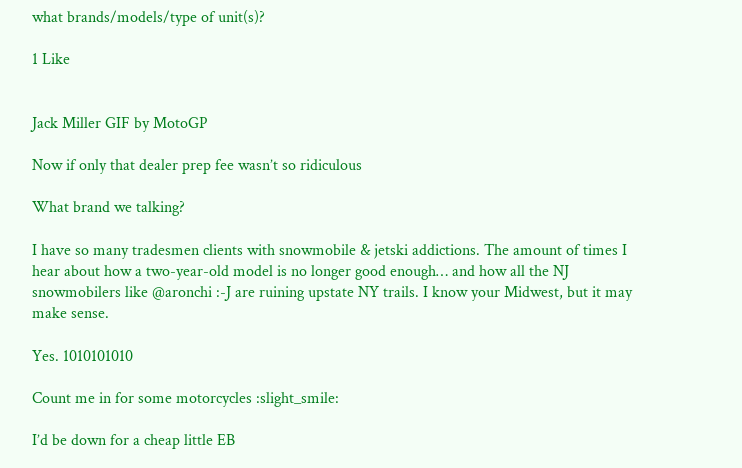what brands/models/type of unit(s)?

1 Like


Jack Miller GIF by MotoGP

Now if only that dealer prep fee wasn’t so ridiculous

What brand we talking?

I have so many tradesmen clients with snowmobile & jetski addictions. The amount of times I hear about how a two-year-old model is no longer good enough… and how all the NJ snowmobilers like @aronchi :-J are ruining upstate NY trails. I know your Midwest, but it may make sense.

Yes. 1010101010

Count me in for some motorcycles :slight_smile:

I’d be down for a cheap little EB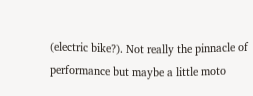(electric bike?). Not really the pinnacle of performance but maybe a little moto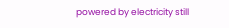powered by electricity still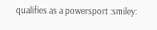qualifies as a powersport :smiley: